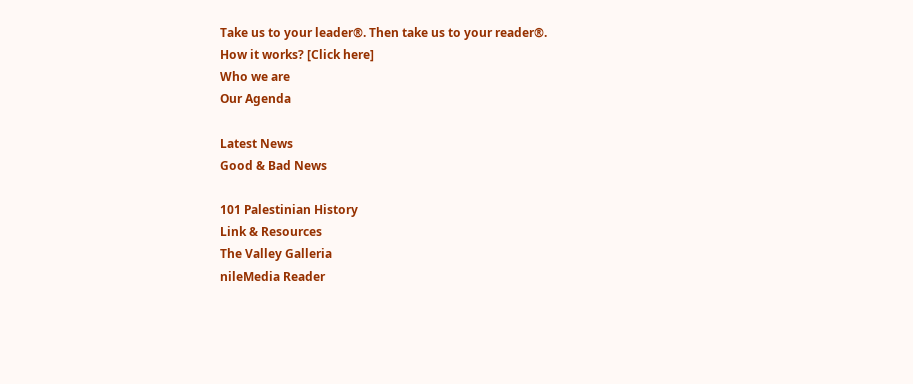Take us to your leader®. Then take us to your reader®.
How it works? [Click here]
Who we are
Our Agenda

Latest News
Good & Bad News

101 Palestinian History
Link & Resources
The Valley Galleria
nileMedia Reader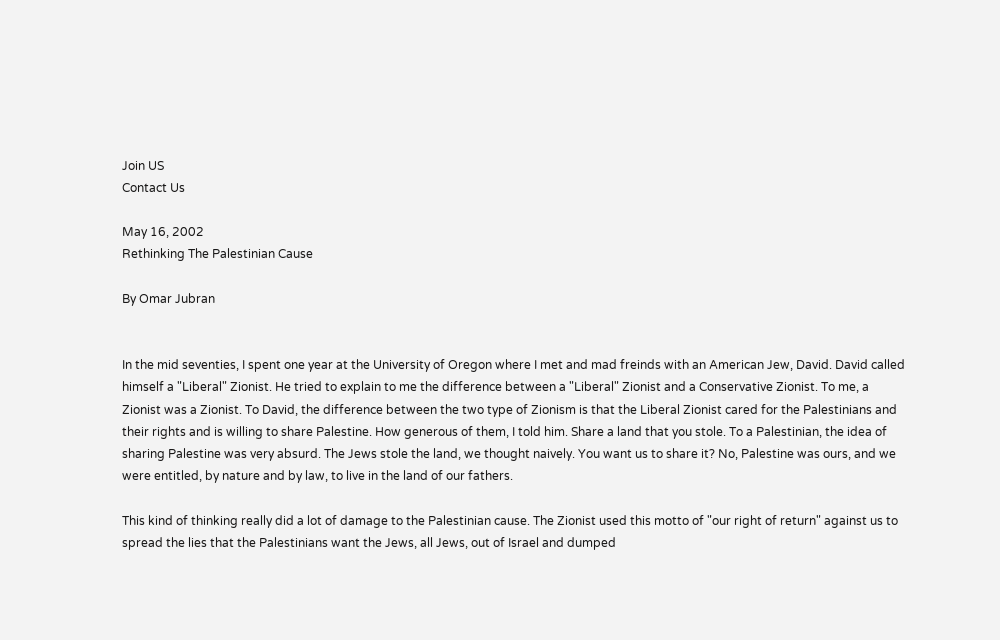Join US
Contact Us

May 16, 2002
Rethinking The Palestinian Cause

By Omar Jubran


In the mid seventies, I spent one year at the University of Oregon where I met and mad freinds with an American Jew, David. David called himself a "Liberal" Zionist. He tried to explain to me the difference between a "Liberal" Zionist and a Conservative Zionist. To me, a Zionist was a Zionist. To David, the difference between the two type of Zionism is that the Liberal Zionist cared for the Palestinians and their rights and is willing to share Palestine. How generous of them, I told him. Share a land that you stole. To a Palestinian, the idea of sharing Palestine was very absurd. The Jews stole the land, we thought naively. You want us to share it? No, Palestine was ours, and we were entitled, by nature and by law, to live in the land of our fathers.

This kind of thinking really did a lot of damage to the Palestinian cause. The Zionist used this motto of "our right of return" against us to spread the lies that the Palestinians want the Jews, all Jews, out of Israel and dumped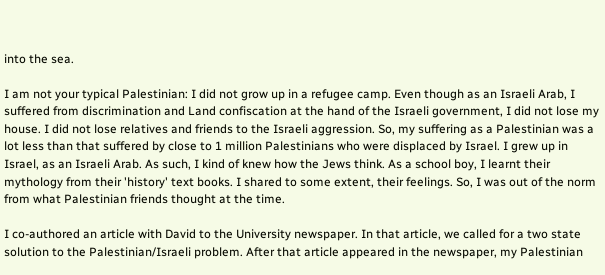into the sea.

I am not your typical Palestinian: I did not grow up in a refugee camp. Even though as an Israeli Arab, I suffered from discrimination and Land confiscation at the hand of the Israeli government, I did not lose my house. I did not lose relatives and friends to the Israeli aggression. So, my suffering as a Palestinian was a lot less than that suffered by close to 1 million Palestinians who were displaced by Israel. I grew up in Israel, as an Israeli Arab. As such, I kind of knew how the Jews think. As a school boy, I learnt their mythology from their 'history' text books. I shared to some extent, their feelings. So, I was out of the norm from what Palestinian friends thought at the time.

I co-authored an article with David to the University newspaper. In that article, we called for a two state solution to the Palestinian/Israeli problem. After that article appeared in the newspaper, my Palestinian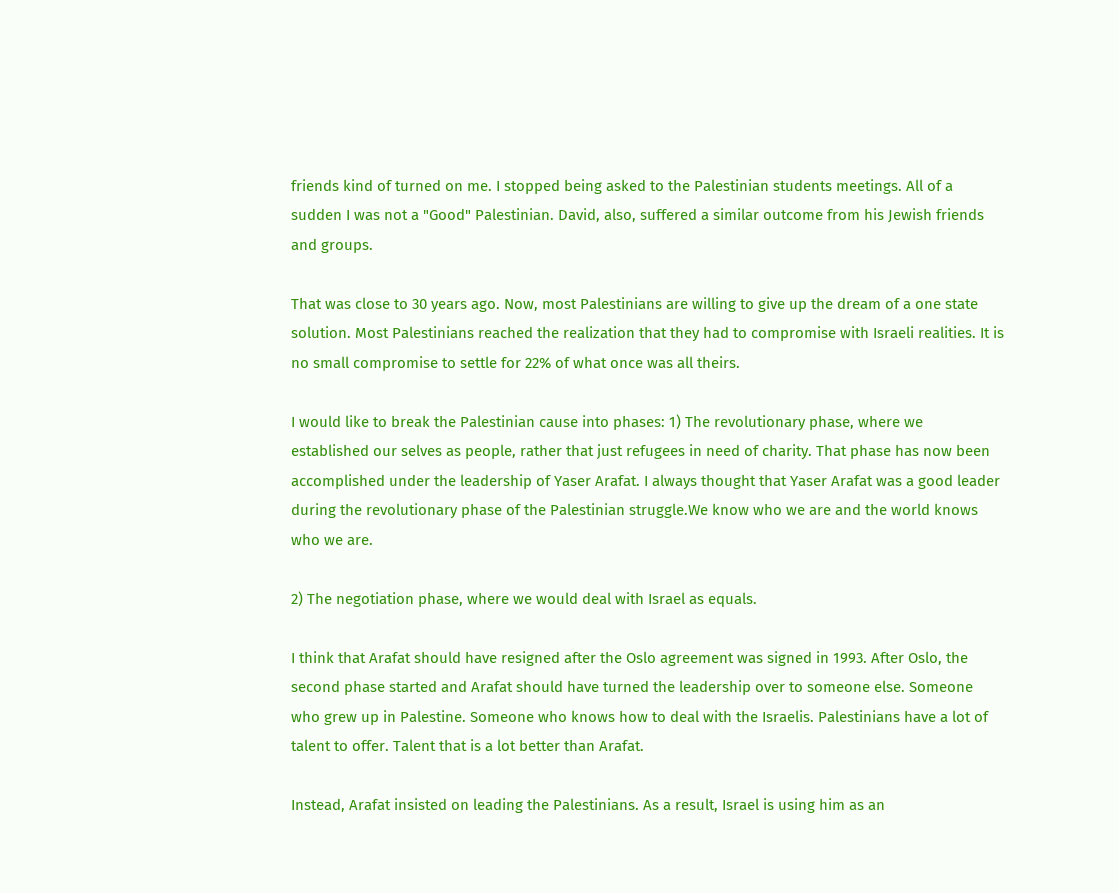friends kind of turned on me. I stopped being asked to the Palestinian students meetings. All of a sudden I was not a "Good" Palestinian. David, also, suffered a similar outcome from his Jewish friends and groups.

That was close to 30 years ago. Now, most Palestinians are willing to give up the dream of a one state solution. Most Palestinians reached the realization that they had to compromise with Israeli realities. It is no small compromise to settle for 22% of what once was all theirs.

I would like to break the Palestinian cause into phases: 1) The revolutionary phase, where we established our selves as people, rather that just refugees in need of charity. That phase has now been accomplished under the leadership of Yaser Arafat. I always thought that Yaser Arafat was a good leader during the revolutionary phase of the Palestinian struggle.We know who we are and the world knows who we are.

2) The negotiation phase, where we would deal with Israel as equals.

I think that Arafat should have resigned after the Oslo agreement was signed in 1993. After Oslo, the second phase started and Arafat should have turned the leadership over to someone else. Someone who grew up in Palestine. Someone who knows how to deal with the Israelis. Palestinians have a lot of talent to offer. Talent that is a lot better than Arafat.

Instead, Arafat insisted on leading the Palestinians. As a result, Israel is using him as an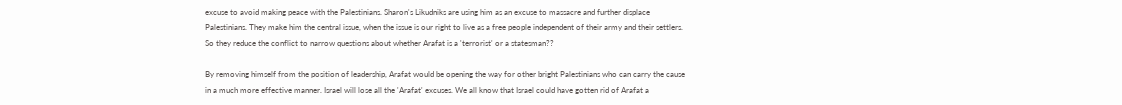excuse to avoid making peace with the Palestinians. Sharon's Likudniks are using him as an excuse to massacre and further displace Palestinians. They make him the central issue, when the issue is our right to live as a free people independent of their army and their settlers. So they reduce the conflict to narrow questions about whether Arafat is a 'terrorist' or a statesman??

By removing himself from the position of leadership, Arafat would be opening the way for other bright Palestinians who can carry the cause in a much more effective manner. Israel will lose all the 'Arafat' excuses. We all know that Israel could have gotten rid of Arafat a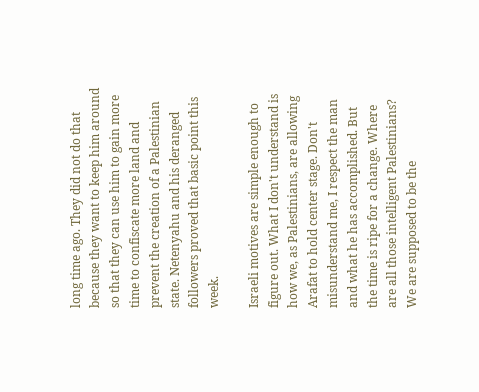long time ago. They did not do that because they want to keep him around so that they can use him to gain more time to confiscate more land and prevent the creation of a Palestinian state. Netenyahu and his deranged followers proved that basic point this week.

Israeli motives are simple enough to figure out. What I don't understand is how we, as Palestinians, are allowing Arafat to hold center stage. Don't misunderstand me, I respect the man and what he has accomplished. But the time is ripe for a change. Where are all those intelligent Palestinians? We are supposed to be the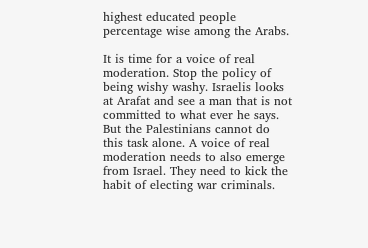highest educated people percentage wise among the Arabs.

It is time for a voice of real moderation. Stop the policy of being wishy washy. Israelis looks at Arafat and see a man that is not committed to what ever he says. But the Palestinians cannot do this task alone. A voice of real moderation needs to also emerge from Israel. They need to kick the habit of electing war criminals.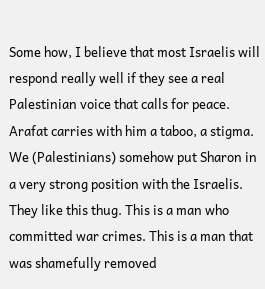Some how, I believe that most Israelis will respond really well if they see a real Palestinian voice that calls for peace. Arafat carries with him a taboo, a stigma. We (Palestinians) somehow put Sharon in a very strong position with the Israelis. They like this thug. This is a man who committed war crimes. This is a man that was shamefully removed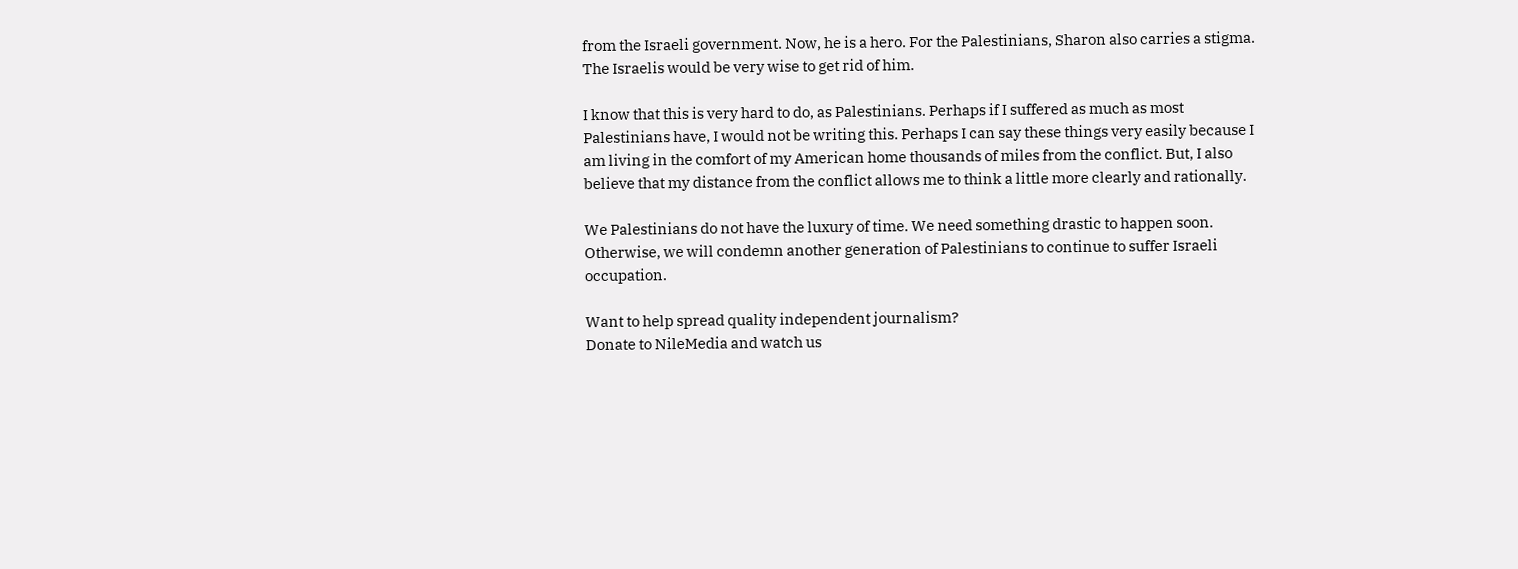from the Israeli government. Now, he is a hero. For the Palestinians, Sharon also carries a stigma. The Israelis would be very wise to get rid of him.

I know that this is very hard to do, as Palestinians. Perhaps if I suffered as much as most Palestinians have, I would not be writing this. Perhaps I can say these things very easily because I am living in the comfort of my American home thousands of miles from the conflict. But, I also believe that my distance from the conflict allows me to think a little more clearly and rationally.

We Palestinians do not have the luxury of time. We need something drastic to happen soon. Otherwise, we will condemn another generation of Palestinians to continue to suffer Israeli occupation.

Want to help spread quality independent journalism?
Donate to NileMedia and watch us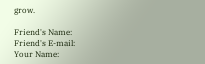grow.

Friend's Name:
Friend's E-mail:
Your Name: